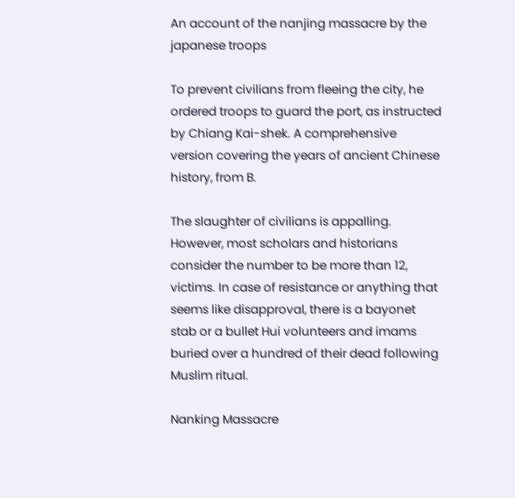An account of the nanjing massacre by the japanese troops

To prevent civilians from fleeing the city, he ordered troops to guard the port, as instructed by Chiang Kai-shek. A comprehensive version covering the years of ancient Chinese history, from B.

The slaughter of civilians is appalling. However, most scholars and historians consider the number to be more than 12, victims. In case of resistance or anything that seems like disapproval, there is a bayonet stab or a bullet Hui volunteers and imams buried over a hundred of their dead following Muslim ritual.

Nanking Massacre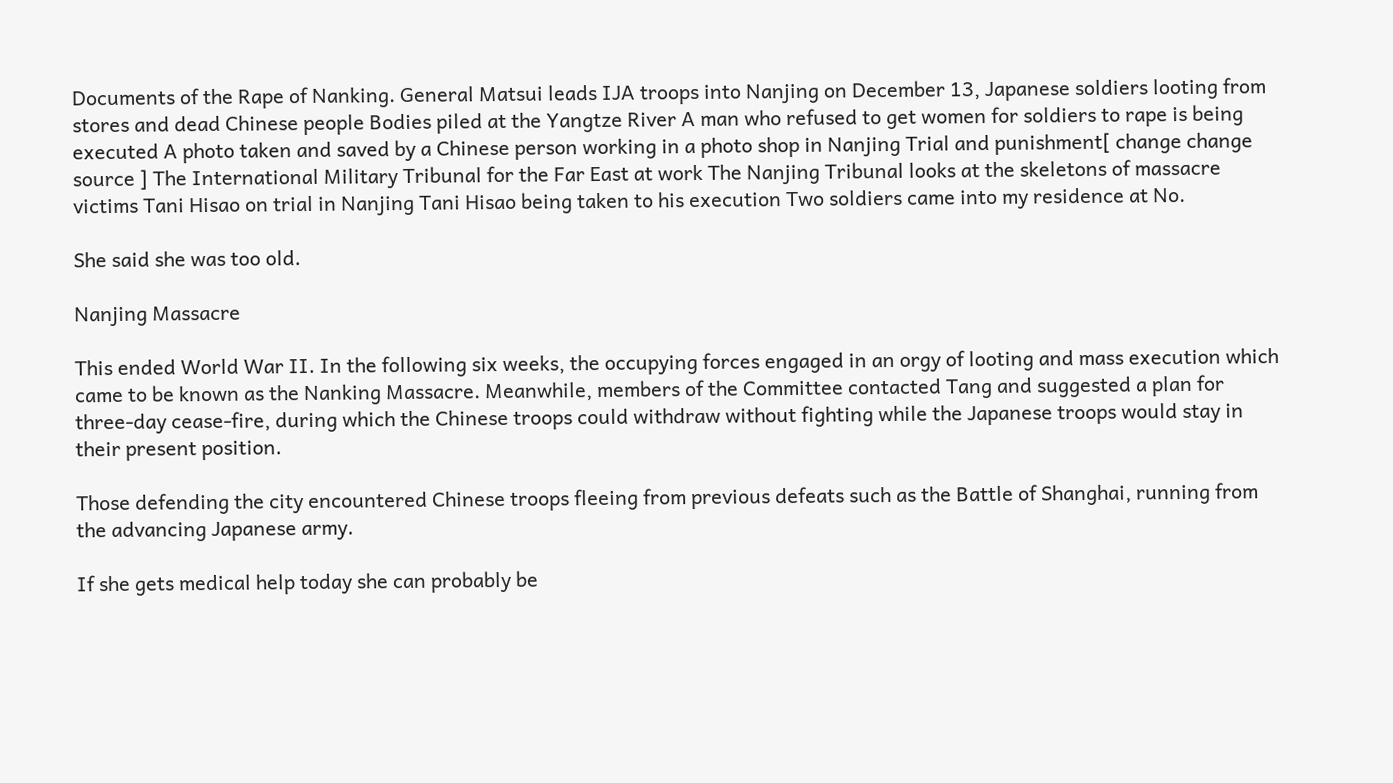Documents of the Rape of Nanking. General Matsui leads IJA troops into Nanjing on December 13, Japanese soldiers looting from stores and dead Chinese people Bodies piled at the Yangtze River A man who refused to get women for soldiers to rape is being executed A photo taken and saved by a Chinese person working in a photo shop in Nanjing Trial and punishment[ change change source ] The International Military Tribunal for the Far East at work The Nanjing Tribunal looks at the skeletons of massacre victims Tani Hisao on trial in Nanjing Tani Hisao being taken to his execution Two soldiers came into my residence at No.

She said she was too old.

Nanjing Massacre

This ended World War II. In the following six weeks, the occupying forces engaged in an orgy of looting and mass execution which came to be known as the Nanking Massacre. Meanwhile, members of the Committee contacted Tang and suggested a plan for three-day cease-fire, during which the Chinese troops could withdraw without fighting while the Japanese troops would stay in their present position.

Those defending the city encountered Chinese troops fleeing from previous defeats such as the Battle of Shanghai, running from the advancing Japanese army.

If she gets medical help today she can probably be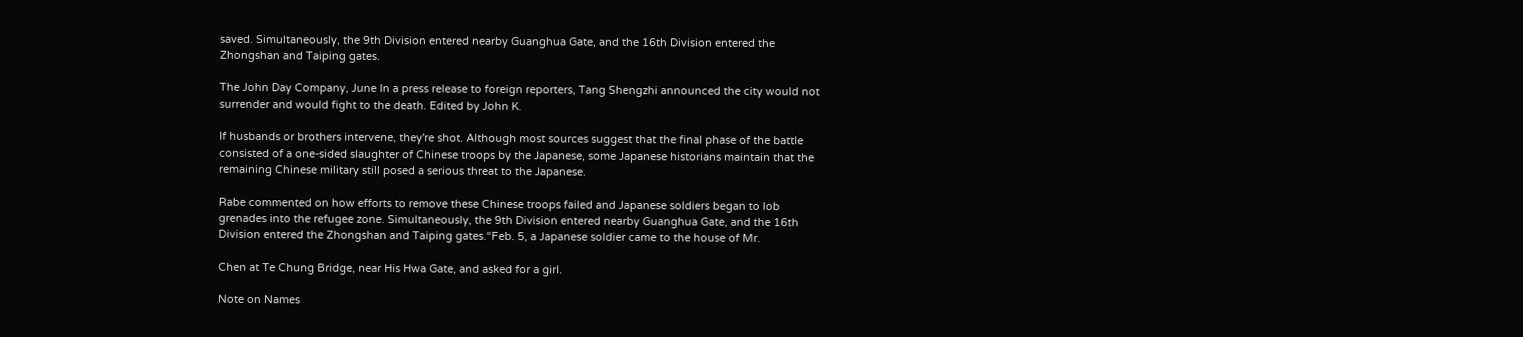saved. Simultaneously, the 9th Division entered nearby Guanghua Gate, and the 16th Division entered the Zhongshan and Taiping gates.

The John Day Company, June In a press release to foreign reporters, Tang Shengzhi announced the city would not surrender and would fight to the death. Edited by John K.

If husbands or brothers intervene, they're shot. Although most sources suggest that the final phase of the battle consisted of a one-sided slaughter of Chinese troops by the Japanese, some Japanese historians maintain that the remaining Chinese military still posed a serious threat to the Japanese.

Rabe commented on how efforts to remove these Chinese troops failed and Japanese soldiers began to lob grenades into the refugee zone. Simultaneously, the 9th Division entered nearby Guanghua Gate, and the 16th Division entered the Zhongshan and Taiping gates.“Feb. 5, a Japanese soldier came to the house of Mr.

Chen at Te Chung Bridge, near His Hwa Gate, and asked for a girl.

Note on Names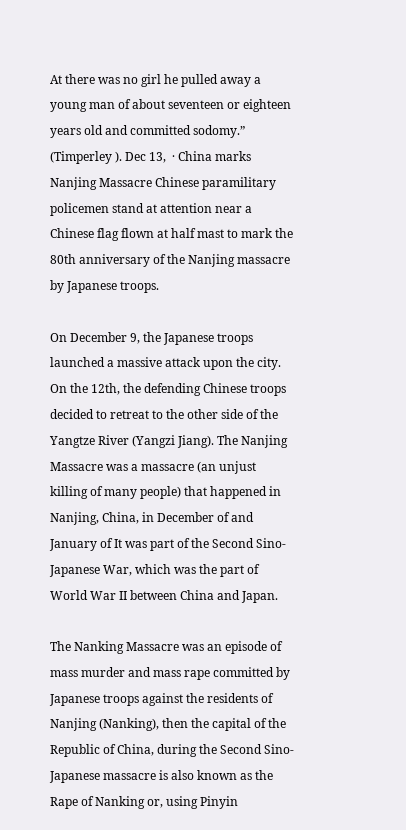At there was no girl he pulled away a young man of about seventeen or eighteen years old and committed sodomy.” (Timperley ). Dec 13,  · China marks Nanjing Massacre Chinese paramilitary policemen stand at attention near a Chinese flag flown at half mast to mark the 80th anniversary of the Nanjing massacre by Japanese troops.

On December 9, the Japanese troops launched a massive attack upon the city. On the 12th, the defending Chinese troops decided to retreat to the other side of the Yangtze River (Yangzi Jiang). The Nanjing Massacre was a massacre (an unjust killing of many people) that happened in Nanjing, China, in December of and January of It was part of the Second Sino-Japanese War, which was the part of World War II between China and Japan.

The Nanking Massacre was an episode of mass murder and mass rape committed by Japanese troops against the residents of Nanjing (Nanking), then the capital of the Republic of China, during the Second Sino-Japanese massacre is also known as the Rape of Nanking or, using Pinyin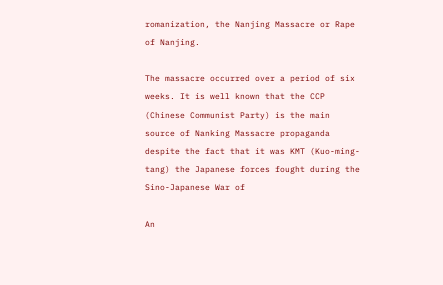romanization, the Nanjing Massacre or Rape of Nanjing.

The massacre occurred over a period of six weeks. It is well known that the CCP (Chinese Communist Party) is the main source of Nanking Massacre propaganda despite the fact that it was KMT (Kuo-ming-tang) the Japanese forces fought during the Sino-Japanese War of

An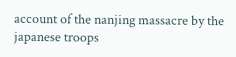account of the nanjing massacre by the japanese troops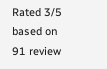Rated 3/5 based on 91 review